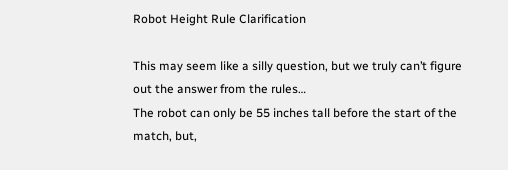Robot Height Rule Clarification

This may seem like a silly question, but we truly can’t figure out the answer from the rules…
The robot can only be 55 inches tall before the start of the match, but,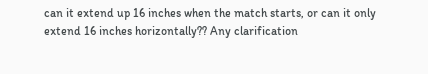can it extend up 16 inches when the match starts, or can it only extend 16 inches horizontally?? Any clarification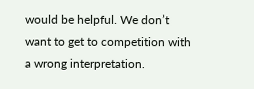would be helpful. We don’t want to get to competition with a wrong interpretation.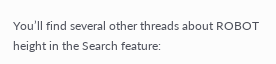You’ll find several other threads about ROBOT height in the Search feature: